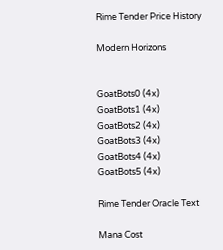Rime Tender Price History

Modern Horizons


GoatBots0 (4x)
GoatBots1 (4x)
GoatBots2 (4x)
GoatBots3 (4x)
GoatBots4 (4x)
GoatBots5 (4x)

Rime Tender Oracle Text

Mana Cost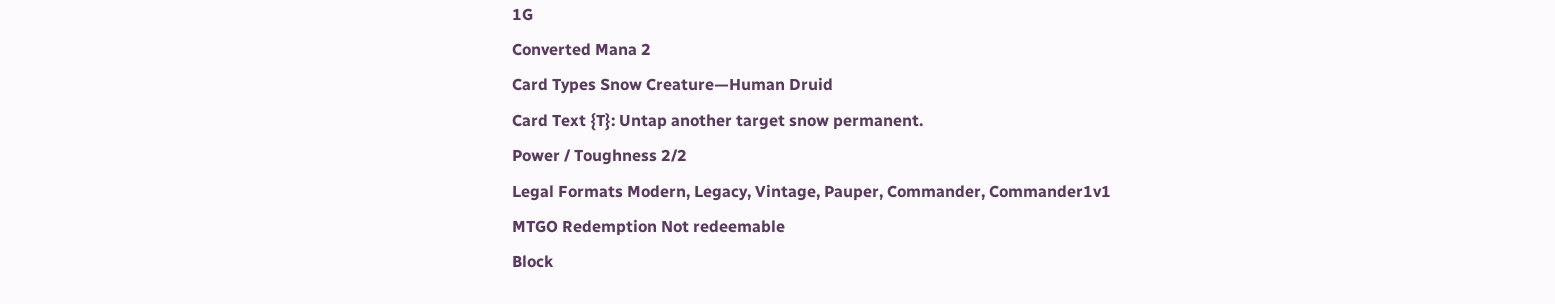1G
Converted Mana 2
Card Types Snow Creature—Human Druid
Card Text {T}: Untap another target snow permanent.
Power / Toughness 2/2
Legal Formats Modern, Legacy, Vintage, Pauper, Commander, Commander1v1
MTGO Redemption Not redeemable
Block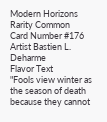Modern Horizons
Rarity Common
Card Number #176
Artist Bastien L. Deharme
Flavor Text
"Fools view winter as the season of death because they cannot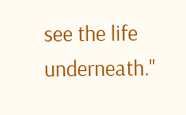see the life underneath."